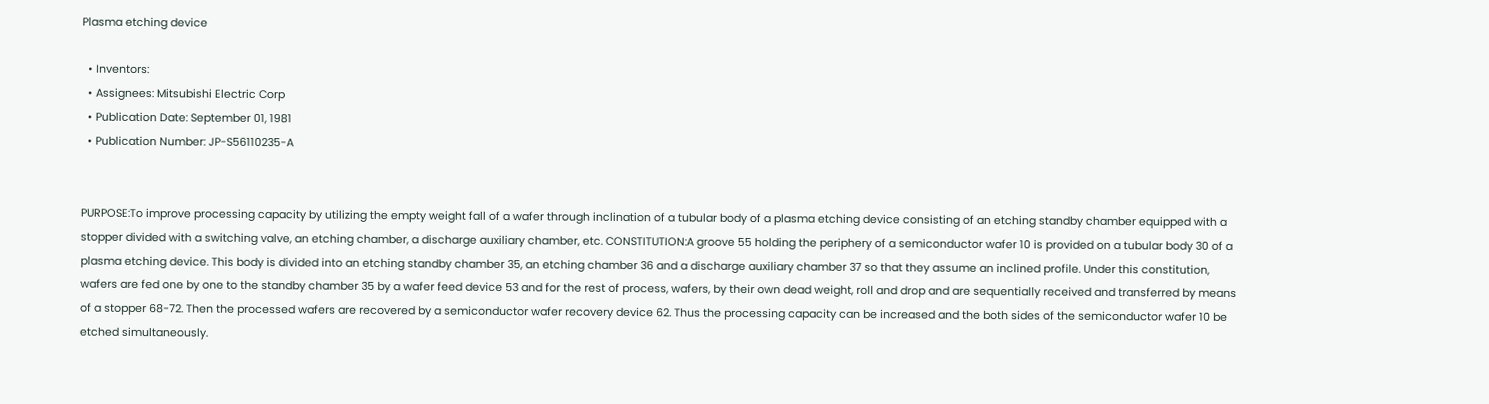Plasma etching device

  • Inventors:
  • Assignees: Mitsubishi Electric Corp
  • Publication Date: September 01, 1981
  • Publication Number: JP-S56110235-A


PURPOSE:To improve processing capacity by utilizing the empty weight fall of a wafer through inclination of a tubular body of a plasma etching device consisting of an etching standby chamber equipped with a stopper divided with a switching valve, an etching chamber, a discharge auxiliary chamber, etc. CONSTITUTION:A groove 55 holding the periphery of a semiconductor wafer 10 is provided on a tubular body 30 of a plasma etching device. This body is divided into an etching standby chamber 35, an etching chamber 36 and a discharge auxiliary chamber 37 so that they assume an inclined profile. Under this constitution, wafers are fed one by one to the standby chamber 35 by a wafer feed device 53 and for the rest of process, wafers, by their own dead weight, roll and drop and are sequentially received and transferred by means of a stopper 68-72. Then the processed wafers are recovered by a semiconductor wafer recovery device 62. Thus the processing capacity can be increased and the both sides of the semiconductor wafer 10 be etched simultaneously.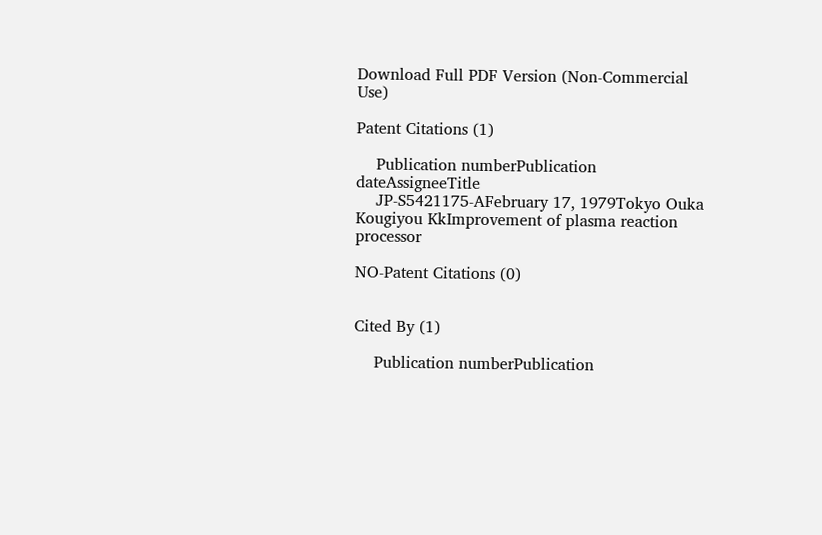Download Full PDF Version (Non-Commercial Use)

Patent Citations (1)

    Publication numberPublication dateAssigneeTitle
    JP-S5421175-AFebruary 17, 1979Tokyo Ouka Kougiyou KkImprovement of plasma reaction processor

NO-Patent Citations (0)


Cited By (1)

    Publication numberPublication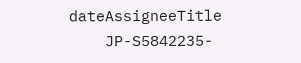dateAssigneeTitle
    JP-S5842235-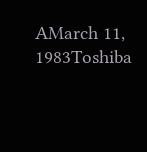AMarch 11, 1983Toshiba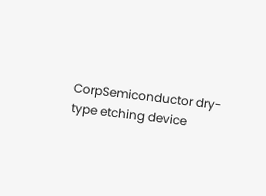CorpSemiconductor dry-type etching device